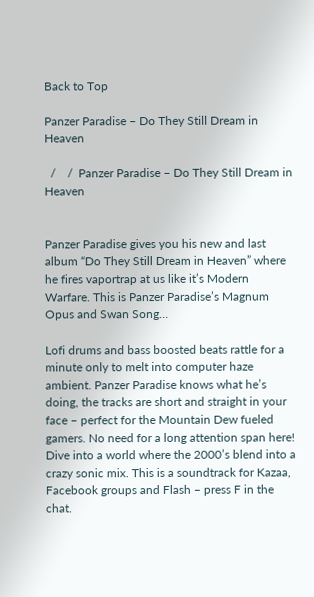Back to Top

Panzer Paradise – Do They Still Dream in Heaven

  /    /  Panzer Paradise – Do They Still Dream in Heaven


Panzer Paradise gives you his new and last album “Do They Still Dream in Heaven” where he fires vaportrap at us like it’s Modern Warfare. This is Panzer Paradise’s Magnum Opus and Swan Song…

Lofi drums and bass boosted beats rattle for a minute only to melt into computer haze ambient. Panzer Paradise knows what he’s doing, the tracks are short and straight in your face – perfect for the Mountain Dew fueled gamers. No need for a long attention span here! Dive into a world where the 2000’s blend into a crazy sonic mix. This is a soundtrack for Kazaa, Facebook groups and Flash – press F in the chat.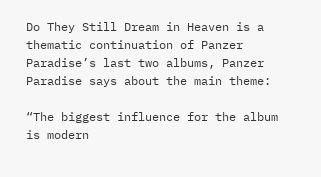Do They Still Dream in Heaven is a thematic continuation of Panzer Paradise’s last two albums, Panzer Paradise says about the main theme:

“The biggest influence for the album is modern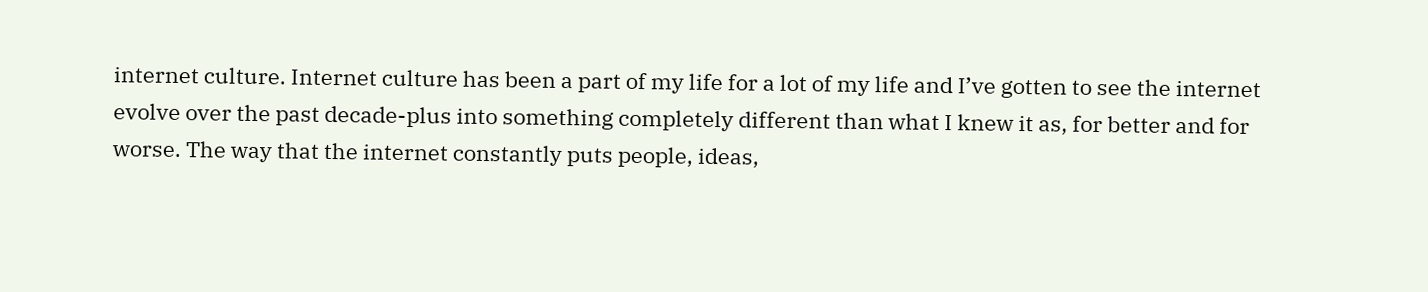internet culture. Internet culture has been a part of my life for a lot of my life and I’ve gotten to see the internet evolve over the past decade-plus into something completely different than what I knew it as, for better and for worse. The way that the internet constantly puts people, ideas,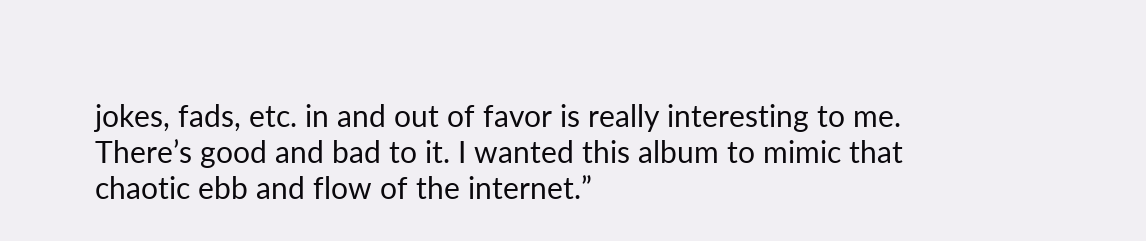jokes, fads, etc. in and out of favor is really interesting to me. There’s good and bad to it. I wanted this album to mimic that chaotic ebb and flow of the internet.”